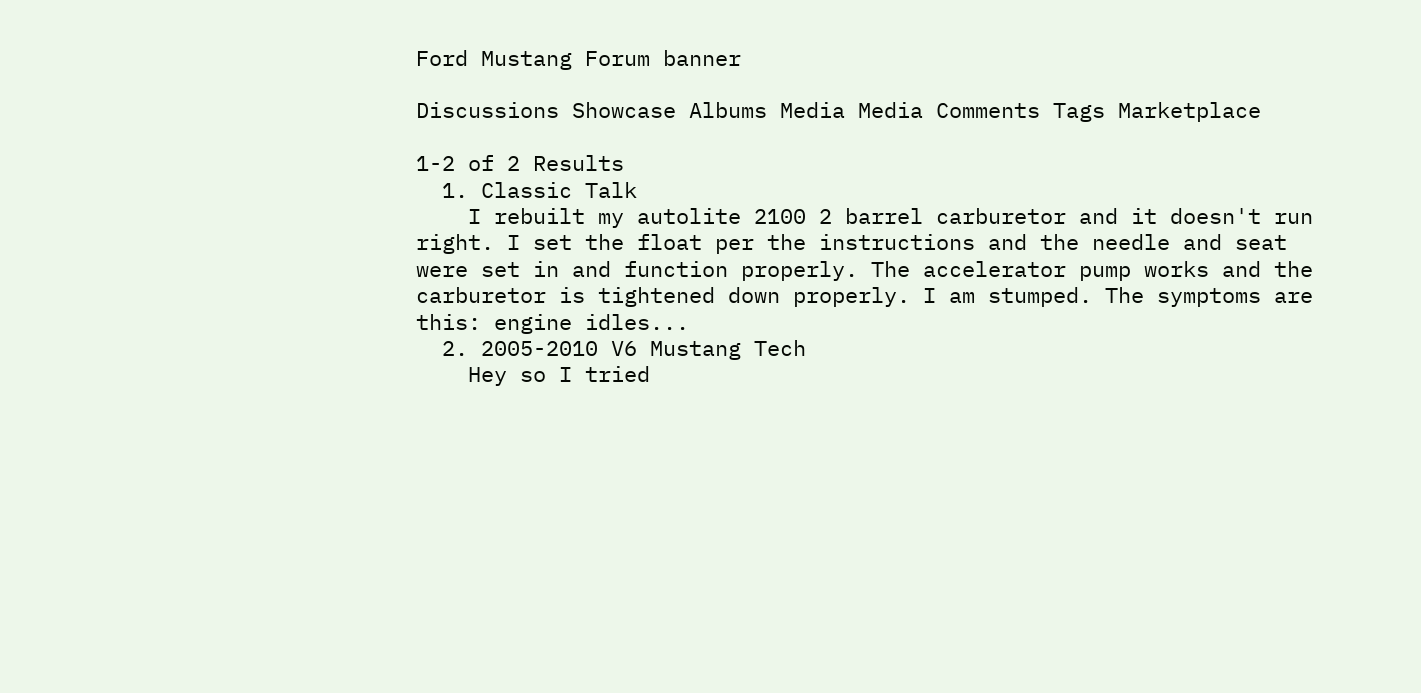Ford Mustang Forum banner

Discussions Showcase Albums Media Media Comments Tags Marketplace

1-2 of 2 Results
  1. Classic Talk
    I rebuilt my autolite 2100 2 barrel carburetor and it doesn't run right. I set the float per the instructions and the needle and seat were set in and function properly. The accelerator pump works and the carburetor is tightened down properly. I am stumped. The symptoms are this: engine idles...
  2. 2005-2010 V6 Mustang Tech
    Hey so I tried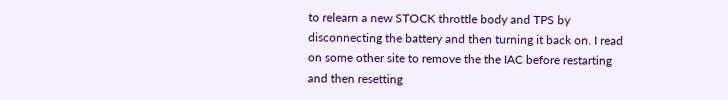to relearn a new STOCK throttle body and TPS by disconnecting the battery and then turning it back on. I read on some other site to remove the the IAC before restarting and then resetting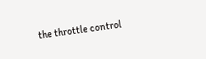the throttle control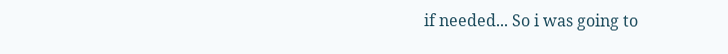if needed... So i was going to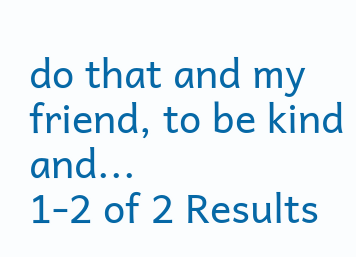do that and my friend, to be kind and...
1-2 of 2 Results